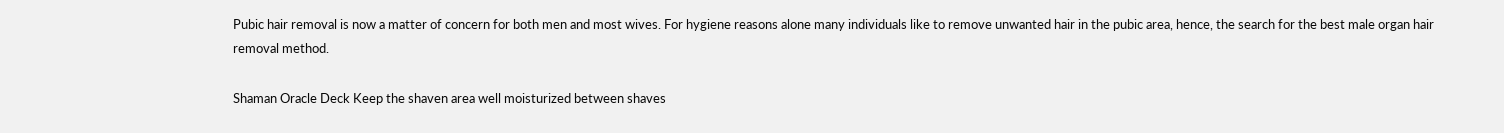Pubic hair removal is now a matter of concern for both men and most wives. For hygiene reasons alone many individuals like to remove unwanted hair in the pubic area, hence, the search for the best male organ hair removal method.

Shaman Oracle Deck Keep the shaven area well moisturized between shaves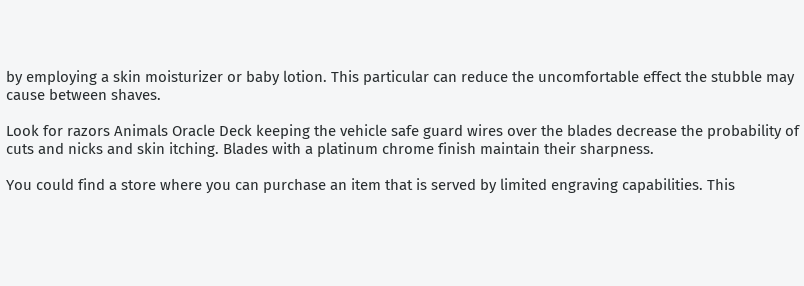by employing a skin moisturizer or baby lotion. This particular can reduce the uncomfortable effect the stubble may cause between shaves.

Look for razors Animals Oracle Deck keeping the vehicle safe guard wires over the blades decrease the probability of cuts and nicks and skin itching. Blades with a platinum chrome finish maintain their sharpness.

You could find a store where you can purchase an item that is served by limited engraving capabilities. This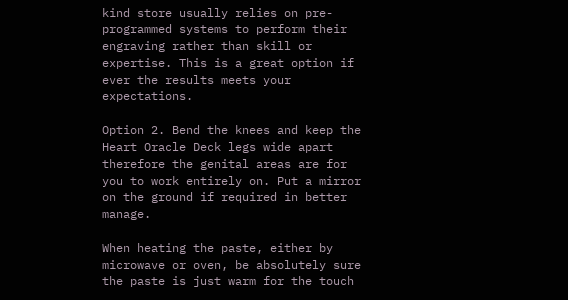kind store usually relies on pre-programmed systems to perform their engraving rather than skill or expertise. This is a great option if ever the results meets your expectations.

Option 2. Bend the knees and keep the Heart Oracle Deck legs wide apart therefore the genital areas are for you to work entirely on. Put a mirror on the ground if required in better manage.

When heating the paste, either by microwave or oven, be absolutely sure the paste is just warm for the touch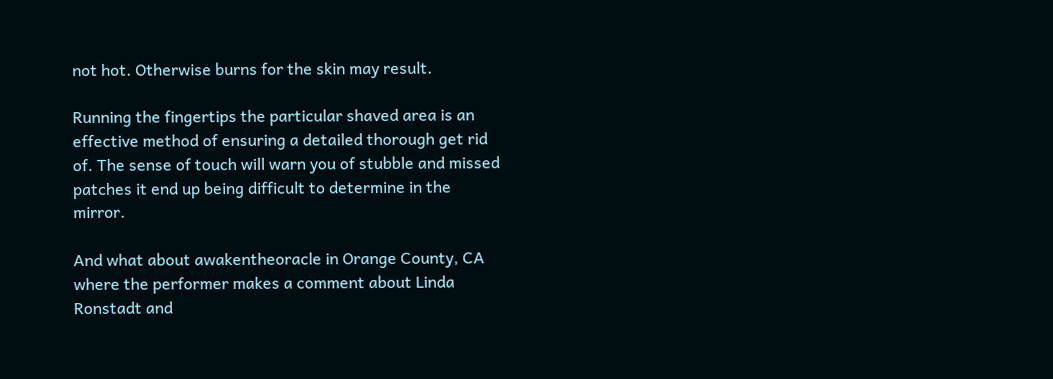not hot. Otherwise burns for the skin may result.

Running the fingertips the particular shaved area is an effective method of ensuring a detailed thorough get rid of. The sense of touch will warn you of stubble and missed patches it end up being difficult to determine in the mirror.

And what about awakentheoracle in Orange County, CA where the performer makes a comment about Linda Ronstadt and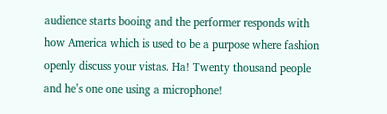audience starts booing and the performer responds with how America which is used to be a purpose where fashion openly discuss your vistas. Ha! Twenty thousand people and he’s one one using a microphone!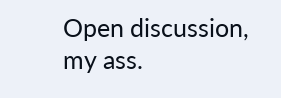Open discussion, my ass.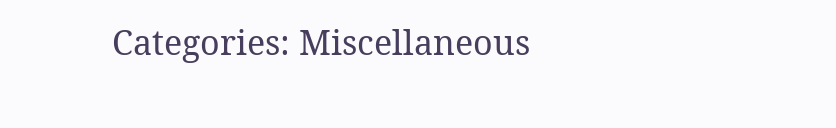Categories: Miscellaneous